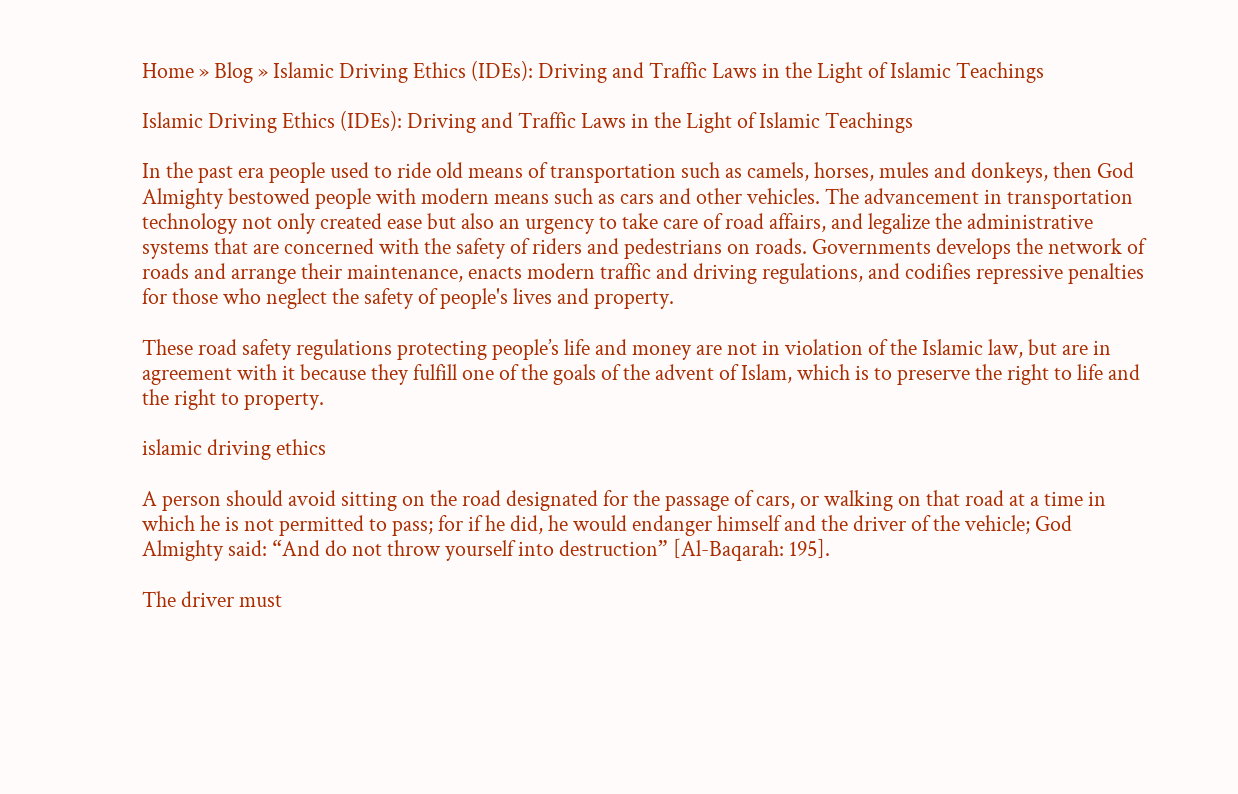Home » Blog » Islamic Driving Ethics (IDEs): Driving and Traffic Laws in the Light of Islamic Teachings

Islamic Driving Ethics (IDEs): Driving and Traffic Laws in the Light of Islamic Teachings

In the past era people used to ride old means of transportation such as camels, horses, mules and donkeys, then God Almighty bestowed people with modern means such as cars and other vehicles. The advancement in transportation technology not only created ease but also an urgency to take care of road affairs, and legalize the administrative systems that are concerned with the safety of riders and pedestrians on roads. Governments develops the network of roads and arrange their maintenance, enacts modern traffic and driving regulations, and codifies repressive penalties for those who neglect the safety of people's lives and property.

These road safety regulations protecting people’s life and money are not in violation of the Islamic law, but are in agreement with it because they fulfill one of the goals of the advent of Islam, which is to preserve the right to life and the right to property.

islamic driving ethics

A person should avoid sitting on the road designated for the passage of cars, or walking on that road at a time in which he is not permitted to pass; for if he did, he would endanger himself and the driver of the vehicle; God Almighty said: “And do not throw yourself into destruction” [Al-Baqarah: 195].

The driver must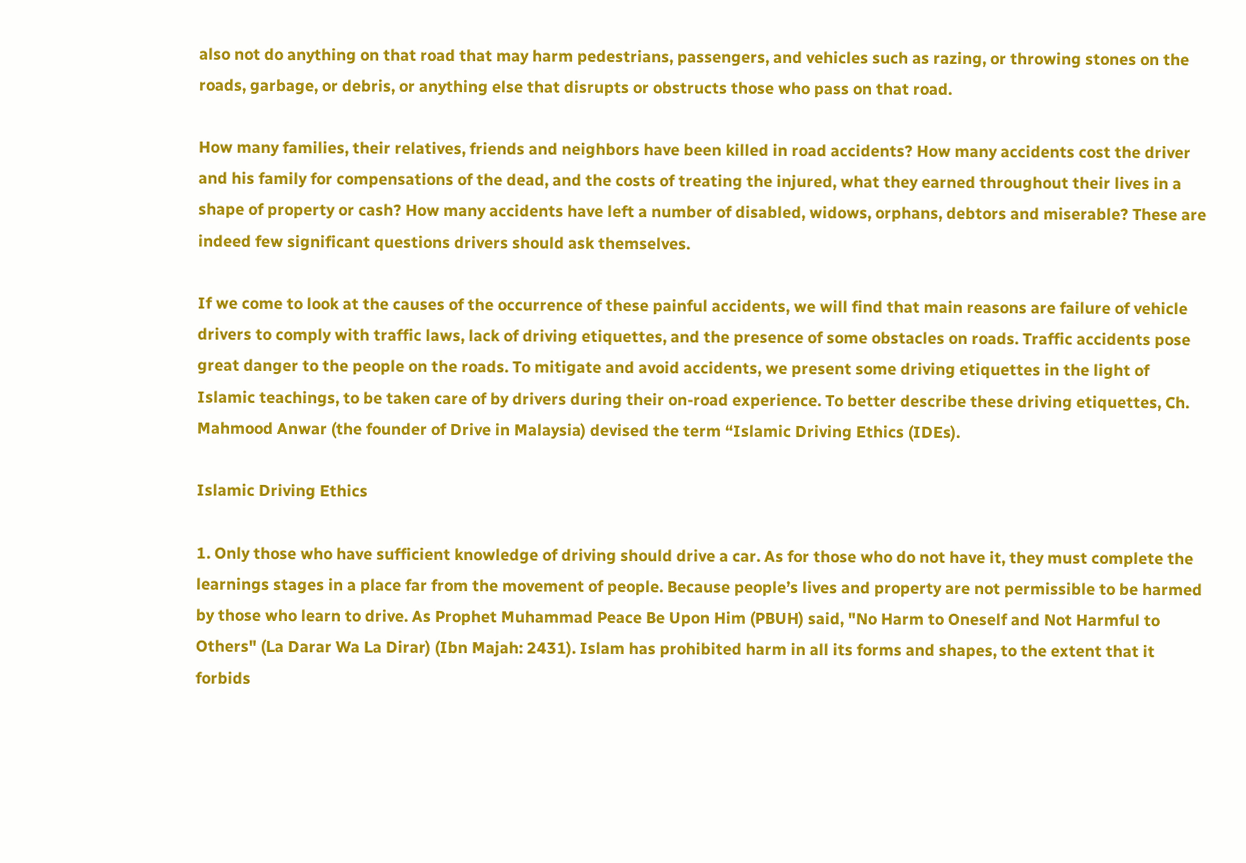also not do anything on that road that may harm pedestrians, passengers, and vehicles such as razing, or throwing stones on the roads, garbage, or debris, or anything else that disrupts or obstructs those who pass on that road.

How many families, their relatives, friends and neighbors have been killed in road accidents? How many accidents cost the driver and his family for compensations of the dead, and the costs of treating the injured, what they earned throughout their lives in a shape of property or cash? How many accidents have left a number of disabled, widows, orphans, debtors and miserable? These are indeed few significant questions drivers should ask themselves.

If we come to look at the causes of the occurrence of these painful accidents, we will find that main reasons are failure of vehicle drivers to comply with traffic laws, lack of driving etiquettes, and the presence of some obstacles on roads. Traffic accidents pose great danger to the people on the roads. To mitigate and avoid accidents, we present some driving etiquettes in the light of Islamic teachings, to be taken care of by drivers during their on-road experience. To better describe these driving etiquettes, Ch. Mahmood Anwar (the founder of Drive in Malaysia) devised the term “Islamic Driving Ethics (IDEs).

Islamic Driving Ethics

1. Only those who have sufficient knowledge of driving should drive a car. As for those who do not have it, they must complete the learnings stages in a place far from the movement of people. Because people’s lives and property are not permissible to be harmed by those who learn to drive. As Prophet Muhammad Peace Be Upon Him (PBUH) said, "No Harm to Oneself and Not Harmful to Others" (La Darar Wa La Dirar) (Ibn Majah: 2431). Islam has prohibited harm in all its forms and shapes, to the extent that it forbids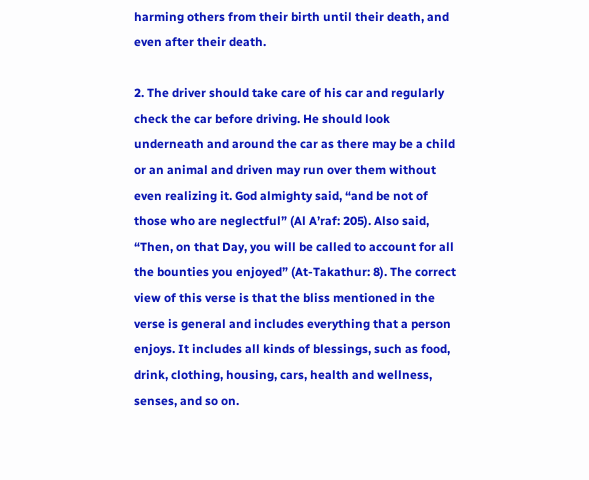harming others from their birth until their death, and even after their death.

2. The driver should take care of his car and regularly check the car before driving. He should look underneath and around the car as there may be a child or an animal and driven may run over them without even realizing it. God almighty said, “and be not of those who are neglectful” (Al A’raf: 205). Also said, “Then, on that Day, you will be called to account for all the bounties you enjoyed” (At-Takathur: 8). The correct view of this verse is that the bliss mentioned in the verse is general and includes everything that a person enjoys. It includes all kinds of blessings, such as food, drink, clothing, housing, cars, health and wellness, senses, and so on.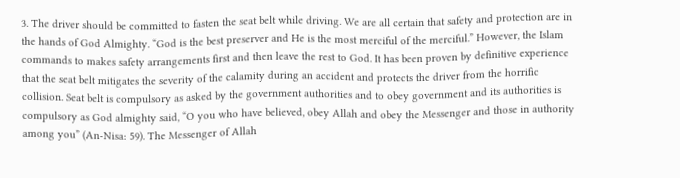3. The driver should be committed to fasten the seat belt while driving. We are all certain that safety and protection are in the hands of God Almighty. “God is the best preserver and He is the most merciful of the merciful.” However, the Islam commands to makes safety arrangements first and then leave the rest to God. It has been proven by definitive experience that the seat belt mitigates the severity of the calamity during an accident and protects the driver from the horrific collision. Seat belt is compulsory as asked by the government authorities and to obey government and its authorities is compulsory as God almighty said, “O you who have believed, obey Allah and obey the Messenger and those in authority among you” (An-Nisa: 59). The Messenger of Allah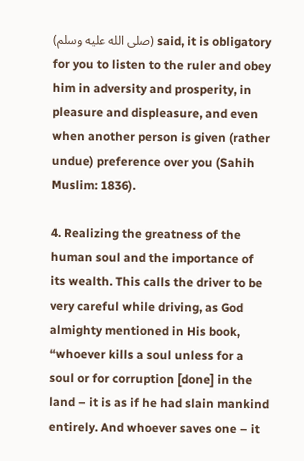(صلى الله عليه وسلم) said, it is obligatory for you to listen to the ruler and obey him in adversity and prosperity, in pleasure and displeasure, and even when another person is given (rather undue) preference over you (Sahih Muslim: 1836).

4. Realizing the greatness of the human soul and the importance of its wealth. This calls the driver to be very careful while driving, as God almighty mentioned in His book, “whoever kills a soul unless for a soul or for corruption [done] in the land – it is as if he had slain mankind entirely. And whoever saves one – it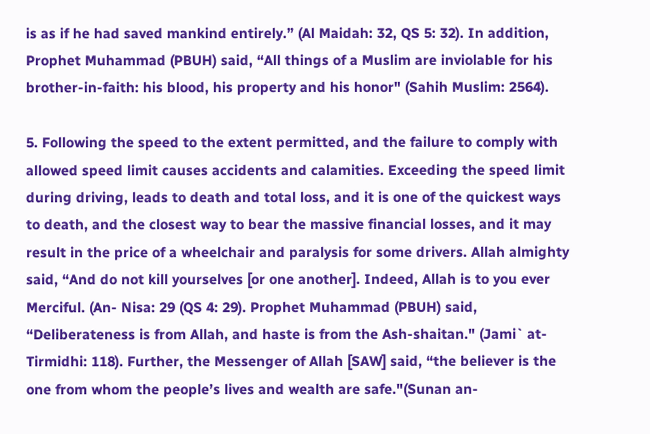is as if he had saved mankind entirely.” (Al Maidah: 32, QS 5: 32). In addition, Prophet Muhammad (PBUH) said, “All things of a Muslim are inviolable for his brother-in-faith: his blood, his property and his honor" (Sahih Muslim: 2564).

5. Following the speed to the extent permitted, and the failure to comply with allowed speed limit causes accidents and calamities. Exceeding the speed limit during driving, leads to death and total loss, and it is one of the quickest ways to death, and the closest way to bear the massive financial losses, and it may result in the price of a wheelchair and paralysis for some drivers. Allah almighty said, “And do not kill yourselves [or one another]. Indeed, Allah is to you ever Merciful. (An- Nisa: 29 (QS 4: 29). Prophet Muhammad (PBUH) said, “Deliberateness is from Allah, and haste is from the Ash-shaitan." (Jami` at-Tirmidhi: 118). Further, the Messenger of Allah [SAW] said, “the believer is the one from whom the people’s lives and wealth are safe."(Sunan an-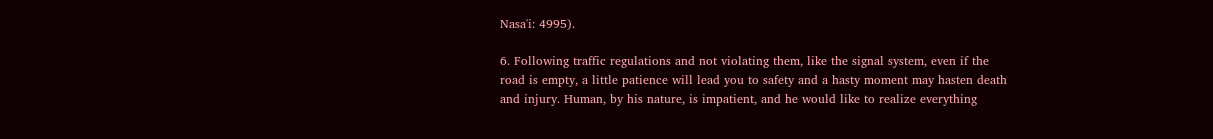Nasa'i: 4995).

6. Following traffic regulations and not violating them, like the signal system, even if the road is empty, a little patience will lead you to safety and a hasty moment may hasten death and injury. Human, by his nature, is impatient, and he would like to realize everything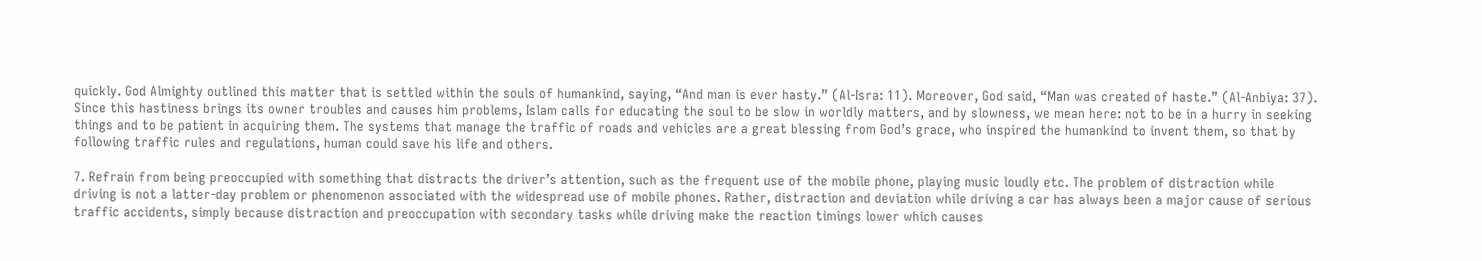quickly. God Almighty outlined this matter that is settled within the souls of humankind, saying, “And man is ever hasty.” (Al-Isra: 11). Moreover, God said, “Man was created of haste.” (Al-Anbiya: 37). Since this hastiness brings its owner troubles and causes him problems, Islam calls for educating the soul to be slow in worldly matters, and by slowness, we mean here: not to be in a hurry in seeking things and to be patient in acquiring them. The systems that manage the traffic of roads and vehicles are a great blessing from God’s grace, who inspired the humankind to invent them, so that by following traffic rules and regulations, human could save his life and others.

7. Refrain from being preoccupied with something that distracts the driver’s attention, such as the frequent use of the mobile phone, playing music loudly etc. The problem of distraction while driving is not a latter-day problem or phenomenon associated with the widespread use of mobile phones. Rather, distraction and deviation while driving a car has always been a major cause of serious traffic accidents, simply because distraction and preoccupation with secondary tasks while driving make the reaction timings lower which causes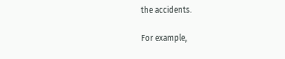the accidents.

For example,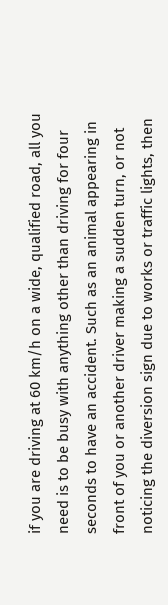if you are driving at 60 km/h on a wide, qualified road, all you need is to be busy with anything other than driving for four seconds to have an accident. Such as an animal appearing in front of you or another driver making a sudden turn, or not noticing the diversion sign due to works or traffic lights, then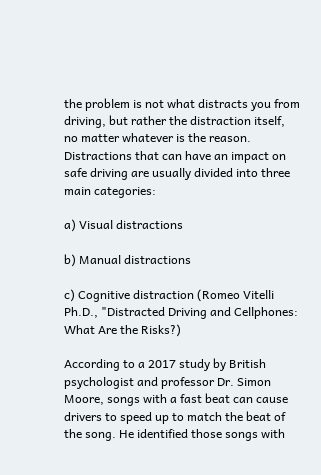the problem is not what distracts you from driving, but rather the distraction itself, no matter whatever is the reason. Distractions that can have an impact on safe driving are usually divided into three main categories:

a) Visual distractions

b) Manual distractions

c) Cognitive distraction (Romeo Vitelli Ph.D., "Distracted Driving and Cellphones: What Are the Risks?)

According to a 2017 study by British psychologist and professor Dr. Simon Moore, songs with a fast beat can cause drivers to speed up to match the beat of the song. He identified those songs with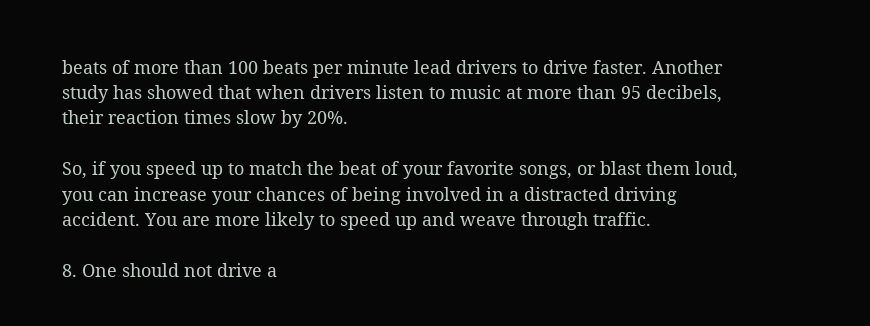beats of more than 100 beats per minute lead drivers to drive faster. Another study has showed that when drivers listen to music at more than 95 decibels, their reaction times slow by 20%.

So, if you speed up to match the beat of your favorite songs, or blast them loud, you can increase your chances of being involved in a distracted driving accident. You are more likely to speed up and weave through traffic.

8. One should not drive a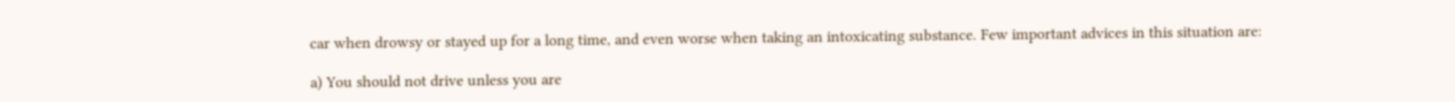car when drowsy or stayed up for a long time, and even worse when taking an intoxicating substance. Few important advices in this situation are:

a) You should not drive unless you are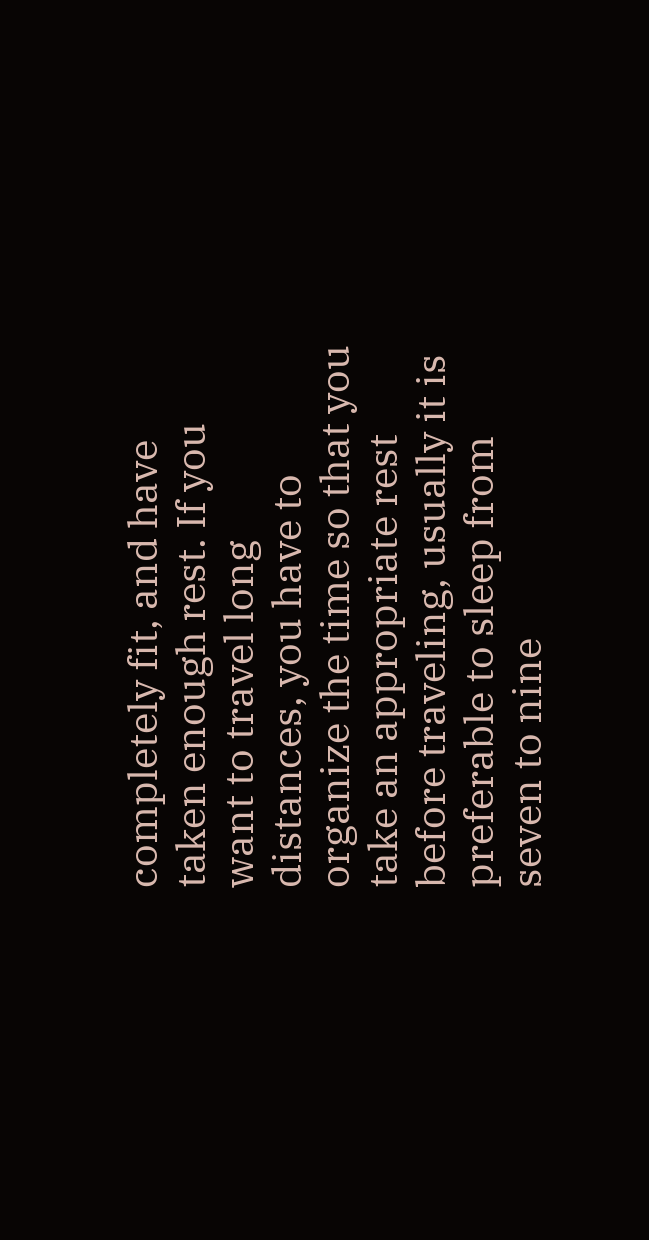completely fit, and have taken enough rest. If you want to travel long distances, you have to organize the time so that you take an appropriate rest before traveling, usually it is preferable to sleep from seven to nine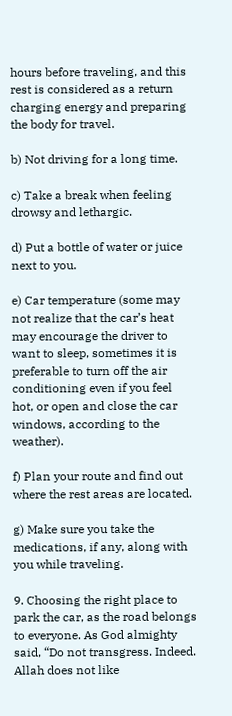hours before traveling, and this rest is considered as a return charging energy and preparing the body for travel.

b) Not driving for a long time.

c) Take a break when feeling drowsy and lethargic.

d) Put a bottle of water or juice next to you.

e) Car temperature (some may not realize that the car’s heat may encourage the driver to want to sleep, sometimes it is preferable to turn off the air conditioning even if you feel hot, or open and close the car windows, according to the weather).

f) Plan your route and find out where the rest areas are located.

g) Make sure you take the medications, if any, along with you while traveling.

9. Choosing the right place to park the car, as the road belongs to everyone. As God almighty said, “Do not transgress. Indeed. Allah does not like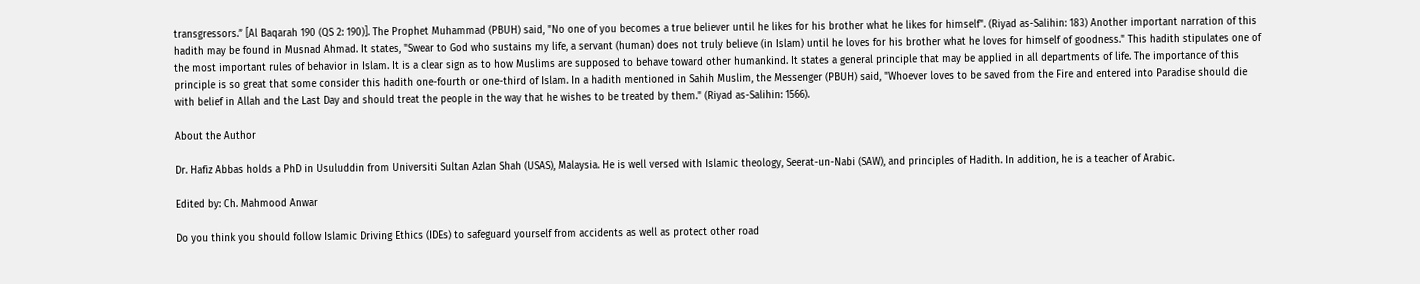transgressors.” [Al Baqarah 190 (QS 2: 190)]. The Prophet Muhammad (PBUH) said, "No one of you becomes a true believer until he likes for his brother what he likes for himself". (Riyad as-Salihin: 183) Another important narration of this hadith may be found in Musnad Ahmad. It states, "Swear to God who sustains my life, a servant (human) does not truly believe (in Islam) until he loves for his brother what he loves for himself of goodness." This hadith stipulates one of the most important rules of behavior in Islam. It is a clear sign as to how Muslims are supposed to behave toward other humankind. It states a general principle that may be applied in all departments of life. The importance of this principle is so great that some consider this hadith one-fourth or one-third of Islam. In a hadith mentioned in Sahih Muslim, the Messenger (PBUH) said, "Whoever loves to be saved from the Fire and entered into Paradise should die with belief in Allah and the Last Day and should treat the people in the way that he wishes to be treated by them." (Riyad as-Salihin: 1566).

About the Author

Dr. Hafiz Abbas holds a PhD in Usuluddin from Universiti Sultan Azlan Shah (USAS), Malaysia. He is well versed with Islamic theology, Seerat-un-Nabi (SAW), and principles of Hadith. In addition, he is a teacher of Arabic.

Edited by: Ch. Mahmood Anwar

Do you think you should follow Islamic Driving Ethics (IDEs) to safeguard yourself from accidents as well as protect other road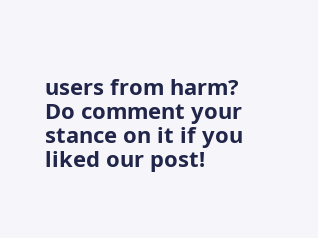users from harm? Do comment your stance on it if you liked our post!